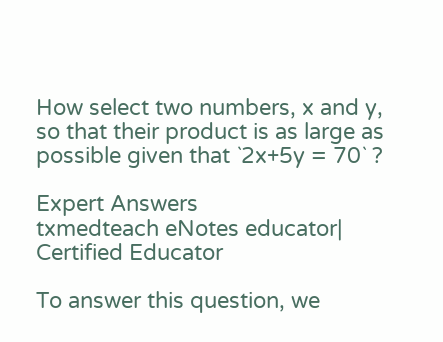How select two numbers, x and y, so that their product is as large as possible given that `2x+5y = 70` ?

Expert Answers
txmedteach eNotes educator| Certified Educator

To answer this question, we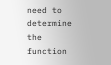need to determine the function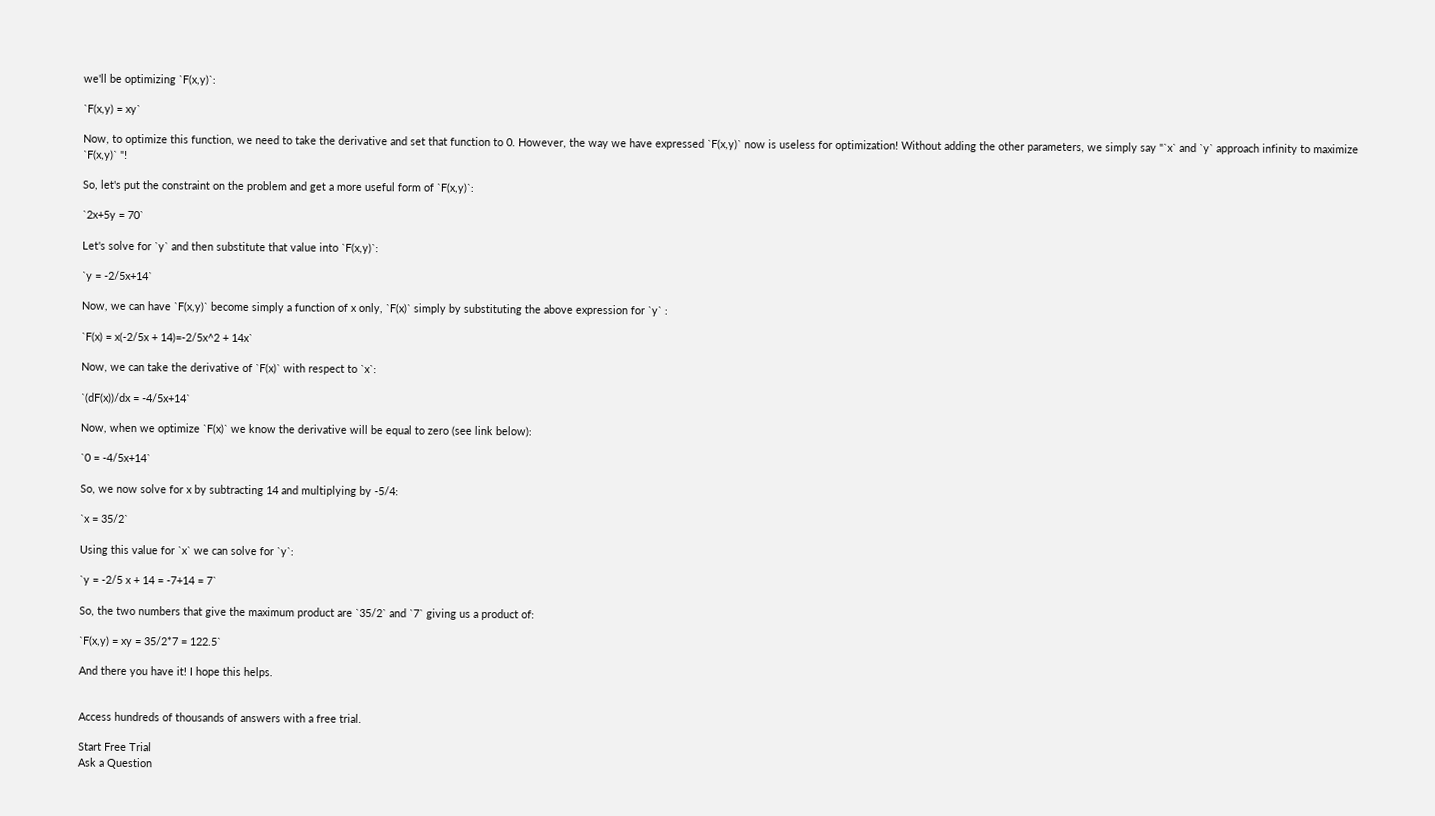we'll be optimizing `F(x,y)`:

`F(x,y) = xy`

Now, to optimize this function, we need to take the derivative and set that function to 0. However, the way we have expressed `F(x,y)` now is useless for optimization! Without adding the other parameters, we simply say "`x` and `y` approach infinity to maximize `F(x,y)` "!

So, let's put the constraint on the problem and get a more useful form of `F(x,y)`:

`2x+5y = 70`

Let's solve for `y` and then substitute that value into `F(x,y)`:

`y = -2/5x+14`

Now, we can have `F(x,y)` become simply a function of x only, `F(x)` simply by substituting the above expression for `y` :

`F(x) = x(-2/5x + 14)=-2/5x^2 + 14x`

Now, we can take the derivative of `F(x)` with respect to `x`:

`(dF(x))/dx = -4/5x+14`

Now, when we optimize `F(x)` we know the derivative will be equal to zero (see link below):

`0 = -4/5x+14`

So, we now solve for x by subtracting 14 and multiplying by -5/4:

`x = 35/2`

Using this value for `x` we can solve for `y`:

`y = -2/5 x + 14 = -7+14 = 7`

So, the two numbers that give the maximum product are `35/2` and `7` giving us a product of:

`F(x,y) = xy = 35/2*7 = 122.5`

And there you have it! I hope this helps.


Access hundreds of thousands of answers with a free trial.

Start Free Trial
Ask a Question